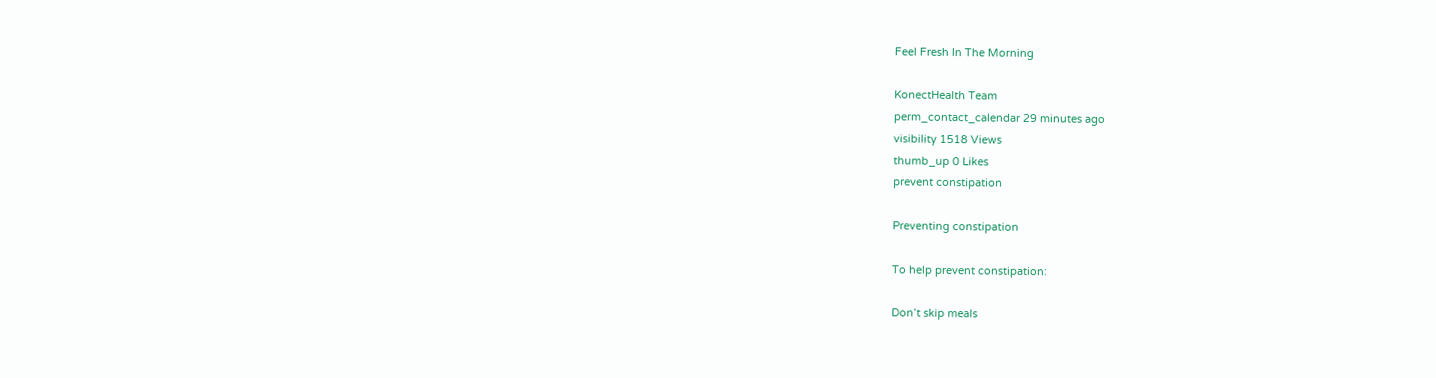Feel Fresh In The Morning

KonectHealth Team
perm_contact_calendar 29 minutes ago
visibility 1518 Views
thumb_up 0 Likes
prevent constipation

Preventing constipation

To help prevent constipation:

Don’t skip meals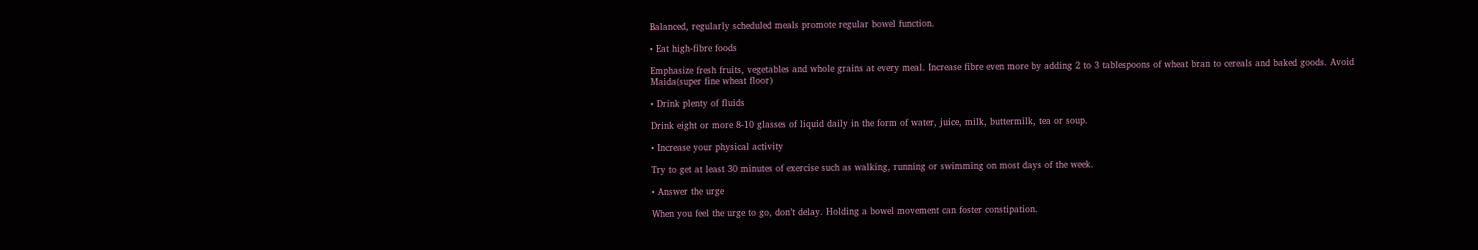Balanced, regularly scheduled meals promote regular bowel function.

• Eat high-fibre foods

Emphasize fresh fruits, vegetables and whole grains at every meal. Increase fibre even more by adding 2 to 3 tablespoons of wheat bran to cereals and baked goods. Avoid Maida(super fine wheat floor)

• Drink plenty of fluids

Drink eight or more 8-10 glasses of liquid daily in the form of water, juice, milk, buttermilk, tea or soup.

• Increase your physical activity

Try to get at least 30 minutes of exercise such as walking, running or swimming on most days of the week.

• Answer the urge

When you feel the urge to go, don’t delay. Holding a bowel movement can foster constipation.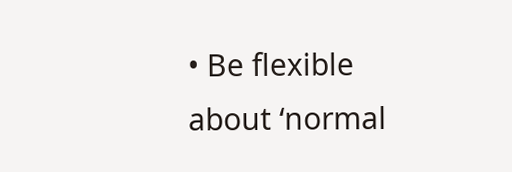• Be flexible about ‘normal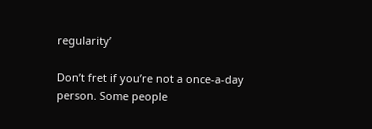regularity’

Don’t fret if you’re not a once-a-day person. Some people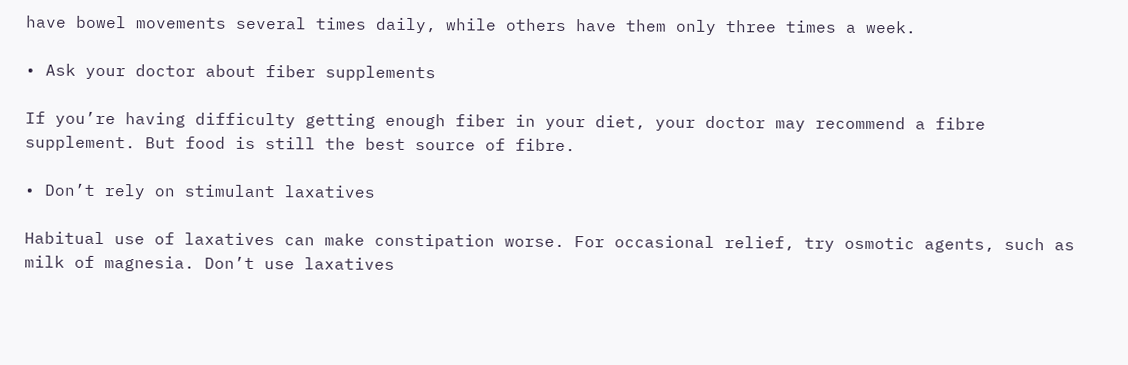have bowel movements several times daily, while others have them only three times a week.

• Ask your doctor about fiber supplements

If you’re having difficulty getting enough fiber in your diet, your doctor may recommend a fibre supplement. But food is still the best source of fibre.

• Don’t rely on stimulant laxatives

Habitual use of laxatives can make constipation worse. For occasional relief, try osmotic agents, such as milk of magnesia. Don’t use laxatives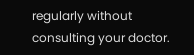regularly without consulting your doctor.